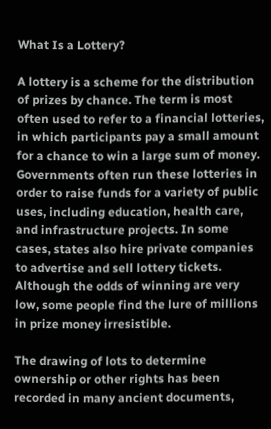What Is a Lottery?

A lottery is a scheme for the distribution of prizes by chance. The term is most often used to refer to a financial lotteries, in which participants pay a small amount for a chance to win a large sum of money. Governments often run these lotteries in order to raise funds for a variety of public uses, including education, health care, and infrastructure projects. In some cases, states also hire private companies to advertise and sell lottery tickets. Although the odds of winning are very low, some people find the lure of millions in prize money irresistible.

The drawing of lots to determine ownership or other rights has been recorded in many ancient documents,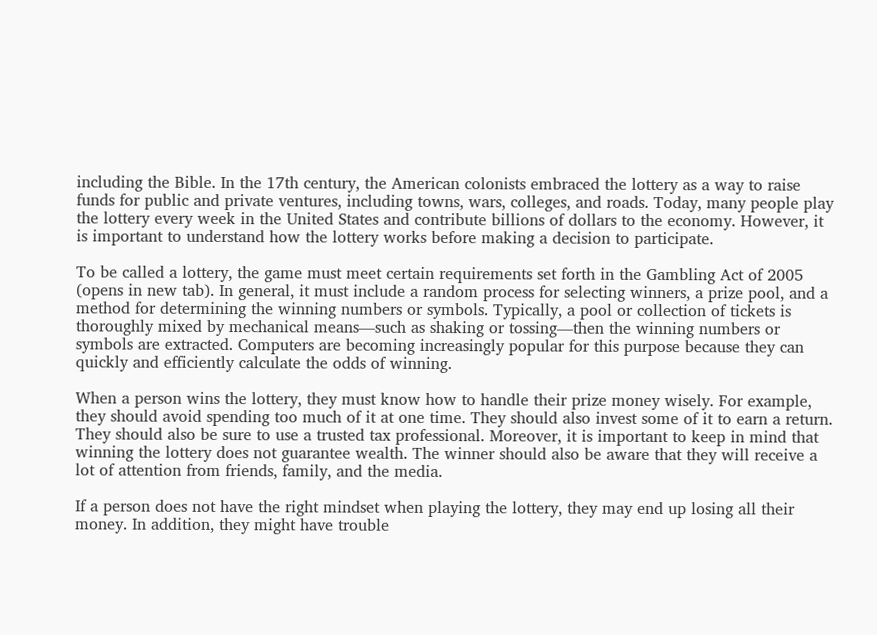including the Bible. In the 17th century, the American colonists embraced the lottery as a way to raise funds for public and private ventures, including towns, wars, colleges, and roads. Today, many people play the lottery every week in the United States and contribute billions of dollars to the economy. However, it is important to understand how the lottery works before making a decision to participate.

To be called a lottery, the game must meet certain requirements set forth in the Gambling Act of 2005 (opens in new tab). In general, it must include a random process for selecting winners, a prize pool, and a method for determining the winning numbers or symbols. Typically, a pool or collection of tickets is thoroughly mixed by mechanical means—such as shaking or tossing—then the winning numbers or symbols are extracted. Computers are becoming increasingly popular for this purpose because they can quickly and efficiently calculate the odds of winning.

When a person wins the lottery, they must know how to handle their prize money wisely. For example, they should avoid spending too much of it at one time. They should also invest some of it to earn a return. They should also be sure to use a trusted tax professional. Moreover, it is important to keep in mind that winning the lottery does not guarantee wealth. The winner should also be aware that they will receive a lot of attention from friends, family, and the media.

If a person does not have the right mindset when playing the lottery, they may end up losing all their money. In addition, they might have trouble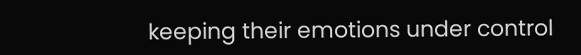keeping their emotions under control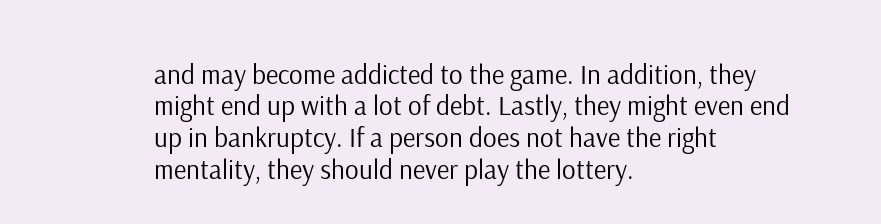and may become addicted to the game. In addition, they might end up with a lot of debt. Lastly, they might even end up in bankruptcy. If a person does not have the right mentality, they should never play the lottery.